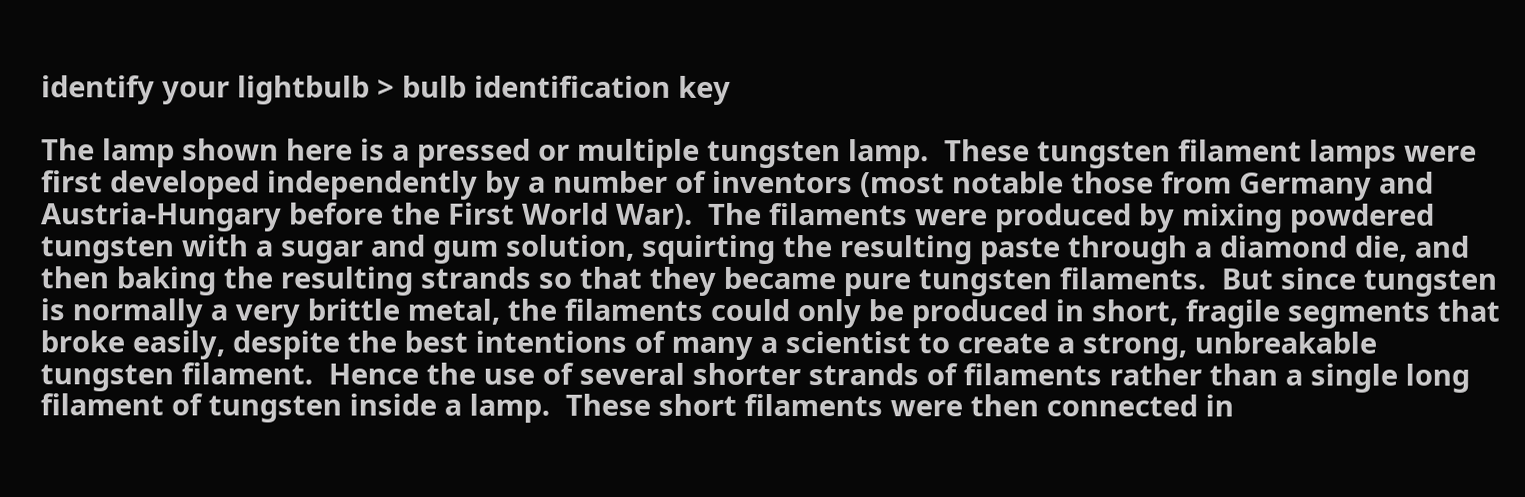identify your lightbulb > bulb identification key

The lamp shown here is a pressed or multiple tungsten lamp.  These tungsten filament lamps were first developed independently by a number of inventors (most notable those from Germany and Austria-Hungary before the First World War).  The filaments were produced by mixing powdered tungsten with a sugar and gum solution, squirting the resulting paste through a diamond die, and then baking the resulting strands so that they became pure tungsten filaments.  But since tungsten is normally a very brittle metal, the filaments could only be produced in short, fragile segments that broke easily, despite the best intentions of many a scientist to create a strong, unbreakable tungsten filament.  Hence the use of several shorter strands of filaments rather than a single long filament of tungsten inside a lamp.  These short filaments were then connected in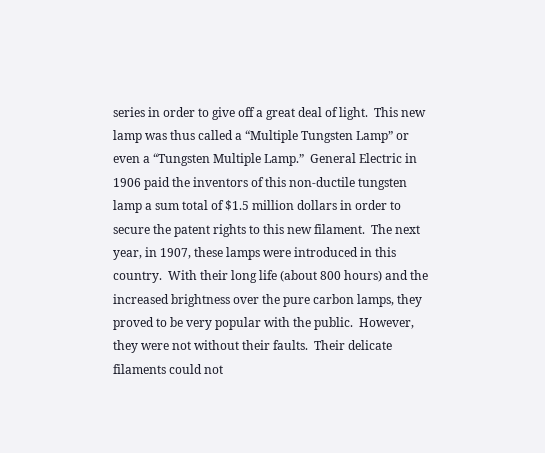series in order to give off a great deal of light.  This new lamp was thus called a “Multiple Tungsten Lamp” or even a “Tungsten Multiple Lamp.”  General Electric in 1906 paid the inventors of this non-ductile tungsten lamp a sum total of $1.5 million dollars in order to secure the patent rights to this new filament.  The next year, in 1907, these lamps were introduced in this country.  With their long life (about 800 hours) and the increased brightness over the pure carbon lamps, they proved to be very popular with the public.  However, they were not without their faults.  Their delicate filaments could not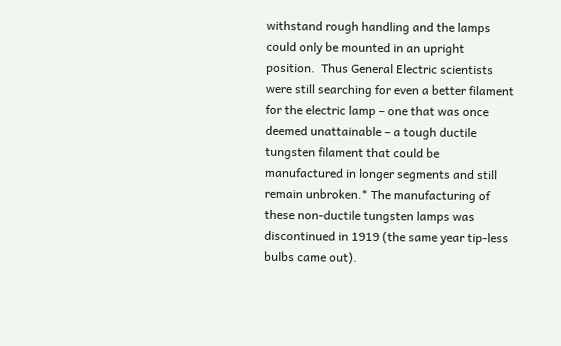withstand rough handling and the lamps could only be mounted in an upright position.  Thus General Electric scientists were still searching for even a better filament for the electric lamp – one that was once deemed unattainable – a tough ductile tungsten filament that could be manufactured in longer segments and still remain unbroken.* The manufacturing of these non-ductile tungsten lamps was discontinued in 1919 (the same year tip-less bulbs came out).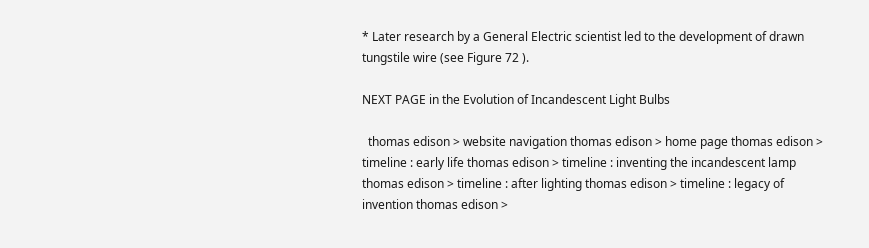* Later research by a General Electric scientist led to the development of drawn tungstile wire (see Figure 72 ).

NEXT PAGE in the Evolution of Incandescent Light Bulbs

  thomas edison > website navigation thomas edison > home page thomas edison > timeline : early life thomas edison > timeline : inventing the incandescent lamp thomas edison > timeline : after lighting thomas edison > timeline : legacy of invention thomas edison >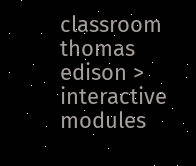classroom thomas edison > interactive modules